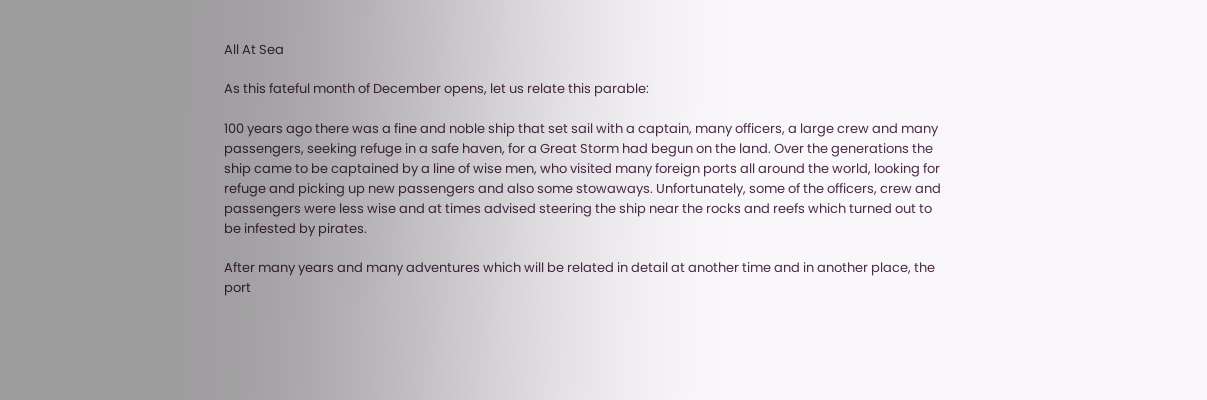All At Sea

As this fateful month of December opens, let us relate this parable:

100 years ago there was a fine and noble ship that set sail with a captain, many officers, a large crew and many passengers, seeking refuge in a safe haven, for a Great Storm had begun on the land. Over the generations the ship came to be captained by a line of wise men, who visited many foreign ports all around the world, looking for refuge and picking up new passengers and also some stowaways. Unfortunately, some of the officers, crew and passengers were less wise and at times advised steering the ship near the rocks and reefs which turned out to be infested by pirates.

After many years and many adventures which will be related in detail at another time and in another place, the port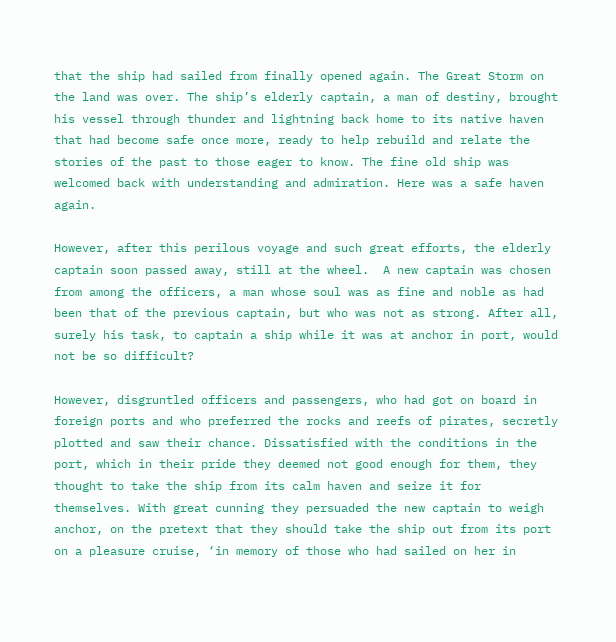that the ship had sailed from finally opened again. The Great Storm on the land was over. The ship’s elderly captain, a man of destiny, brought his vessel through thunder and lightning back home to its native haven that had become safe once more, ready to help rebuild and relate the stories of the past to those eager to know. The fine old ship was welcomed back with understanding and admiration. Here was a safe haven again.

However, after this perilous voyage and such great efforts, the elderly captain soon passed away, still at the wheel.  A new captain was chosen from among the officers, a man whose soul was as fine and noble as had been that of the previous captain, but who was not as strong. After all, surely his task, to captain a ship while it was at anchor in port, would not be so difficult?

However, disgruntled officers and passengers, who had got on board in foreign ports and who preferred the rocks and reefs of pirates, secretly plotted and saw their chance. Dissatisfied with the conditions in the port, which in their pride they deemed not good enough for them, they thought to take the ship from its calm haven and seize it for themselves. With great cunning they persuaded the new captain to weigh anchor, on the pretext that they should take the ship out from its port on a pleasure cruise, ‘in memory of those who had sailed on her in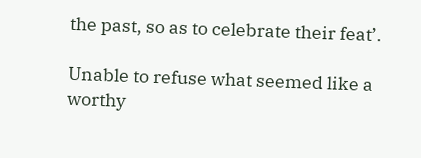the past, so as to celebrate their feat’.

Unable to refuse what seemed like a worthy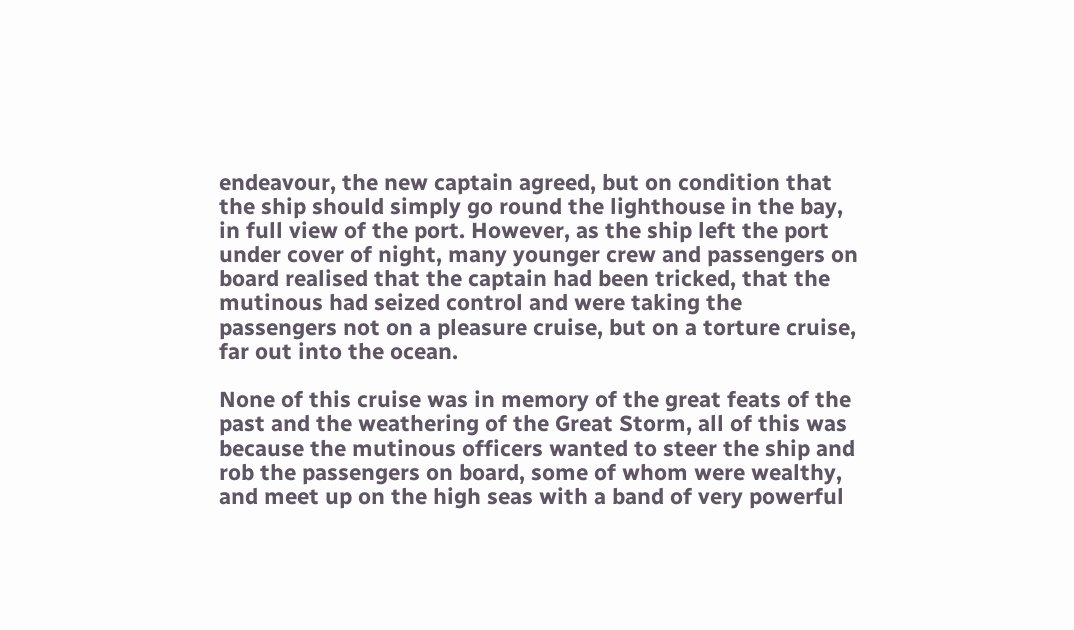endeavour, the new captain agreed, but on condition that the ship should simply go round the lighthouse in the bay, in full view of the port. However, as the ship left the port under cover of night, many younger crew and passengers on board realised that the captain had been tricked, that the mutinous had seized control and were taking the passengers not on a pleasure cruise, but on a torture cruise, far out into the ocean.

None of this cruise was in memory of the great feats of the past and the weathering of the Great Storm, all of this was because the mutinous officers wanted to steer the ship and rob the passengers on board, some of whom were wealthy, and meet up on the high seas with a band of very powerful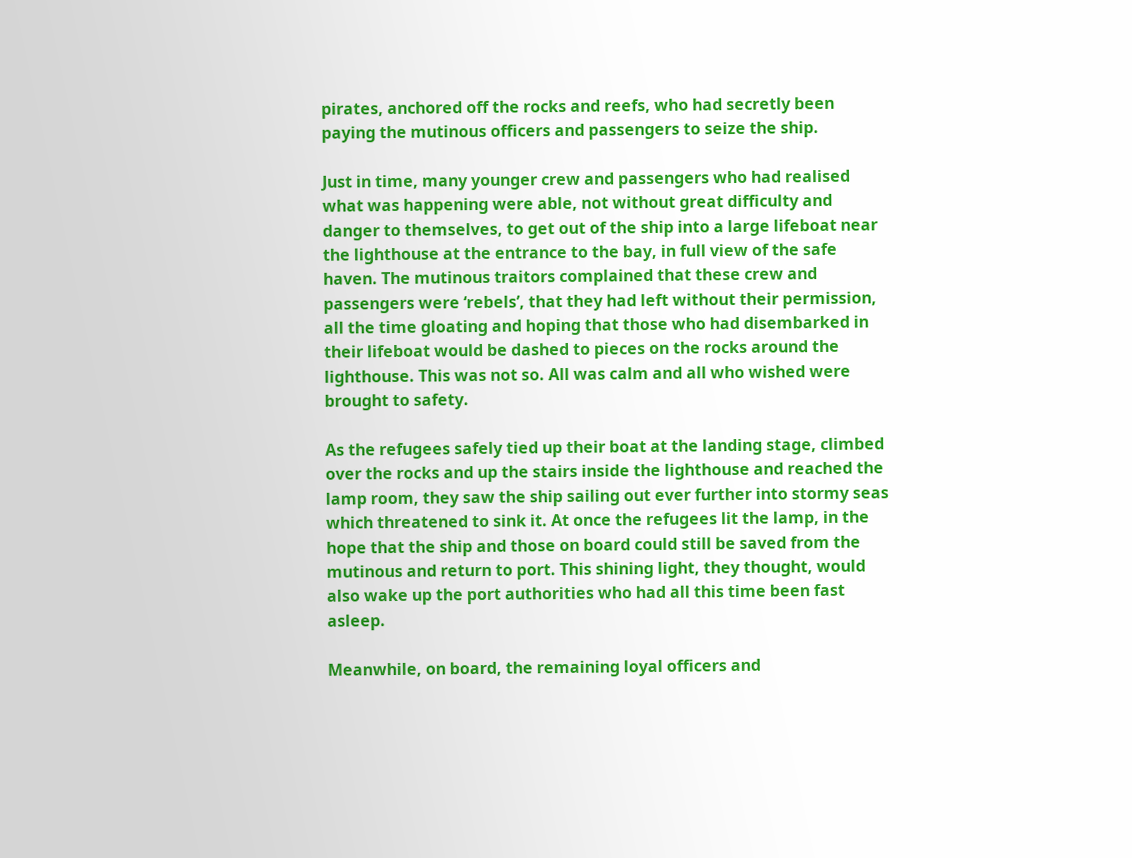pirates, anchored off the rocks and reefs, who had secretly been paying the mutinous officers and passengers to seize the ship.

Just in time, many younger crew and passengers who had realised what was happening were able, not without great difficulty and danger to themselves, to get out of the ship into a large lifeboat near the lighthouse at the entrance to the bay, in full view of the safe haven. The mutinous traitors complained that these crew and passengers were ‘rebels’, that they had left without their permission, all the time gloating and hoping that those who had disembarked in their lifeboat would be dashed to pieces on the rocks around the lighthouse. This was not so. All was calm and all who wished were brought to safety.

As the refugees safely tied up their boat at the landing stage, climbed over the rocks and up the stairs inside the lighthouse and reached the lamp room, they saw the ship sailing out ever further into stormy seas which threatened to sink it. At once the refugees lit the lamp, in the hope that the ship and those on board could still be saved from the mutinous and return to port. This shining light, they thought, would also wake up the port authorities who had all this time been fast asleep.

Meanwhile, on board, the remaining loyal officers and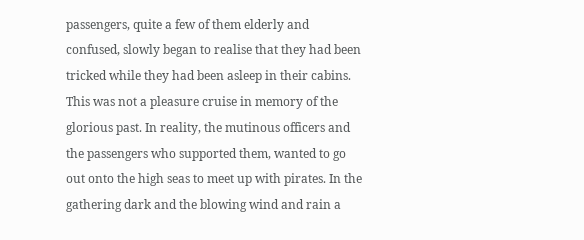passengers, quite a few of them elderly and confused, slowly began to realise that they had been tricked while they had been asleep in their cabins. This was not a pleasure cruise in memory of the glorious past. In reality, the mutinous officers and the passengers who supported them, wanted to go out onto the high seas to meet up with pirates. In the gathering dark and the blowing wind and rain a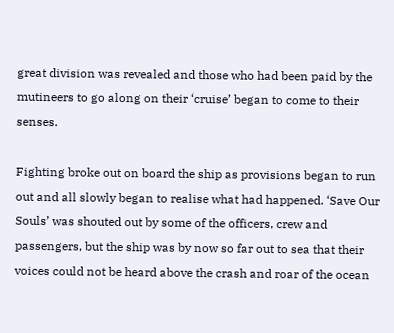great division was revealed and those who had been paid by the mutineers to go along on their ‘cruise’ began to come to their senses.

Fighting broke out on board the ship as provisions began to run out and all slowly began to realise what had happened. ‘Save Our Souls’ was shouted out by some of the officers, crew and passengers, but the ship was by now so far out to sea that their voices could not be heard above the crash and roar of the ocean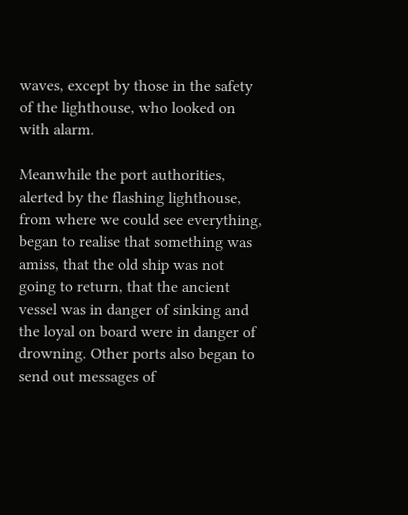waves, except by those in the safety of the lighthouse, who looked on with alarm.

Meanwhile the port authorities, alerted by the flashing lighthouse, from where we could see everything, began to realise that something was amiss, that the old ship was not going to return, that the ancient vessel was in danger of sinking and the loyal on board were in danger of drowning. Other ports also began to send out messages of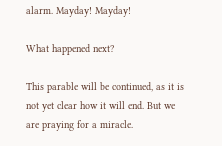alarm. Mayday! Mayday!

What happened next?

This parable will be continued, as it is not yet clear how it will end. But we are praying for a miracle.